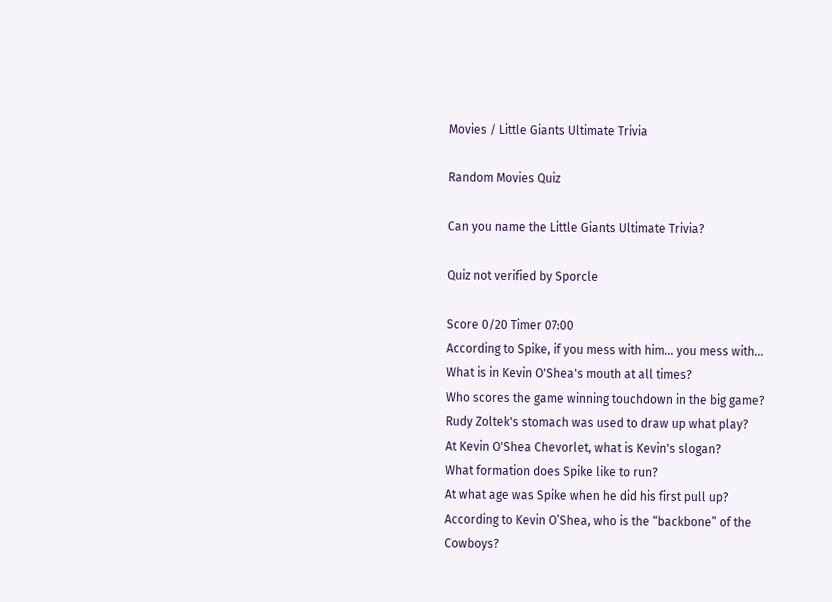Movies / Little Giants Ultimate Trivia

Random Movies Quiz

Can you name the Little Giants Ultimate Trivia?

Quiz not verified by Sporcle

Score 0/20 Timer 07:00
According to Spike, if you mess with him... you mess with...
What is in Kevin O'Shea's mouth at all times?
Who scores the game winning touchdown in the big game?
Rudy Zoltek's stomach was used to draw up what play?
At Kevin O'Shea Chevorlet, what is Kevin's slogan?
What formation does Spike like to run?
At what age was Spike when he did his first pull up?
According to Kevin O’Shea, who is the “backbone” of the Cowboys?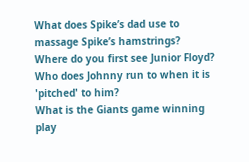What does Spike’s dad use to massage Spike’s hamstrings?
Where do you first see Junior Floyd?
Who does Johnny run to when it is 'pitched' to him?
What is the Giants game winning play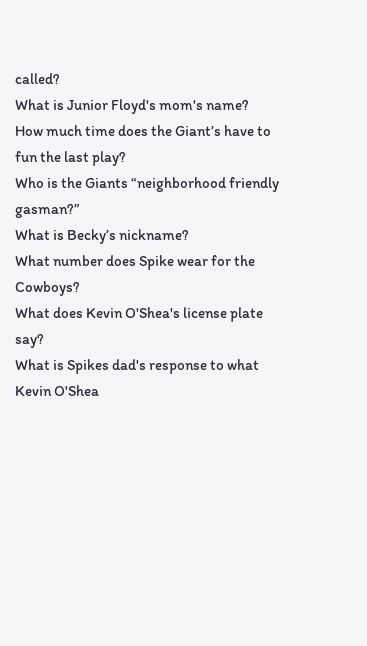called?
What is Junior Floyd's mom's name?
How much time does the Giant’s have to fun the last play?
Who is the Giants “neighborhood friendly gasman?”
What is Becky’s nickname?
What number does Spike wear for the Cowboys?
What does Kevin O'Shea's license plate say?
What is Spikes dad's response to what Kevin O'Shea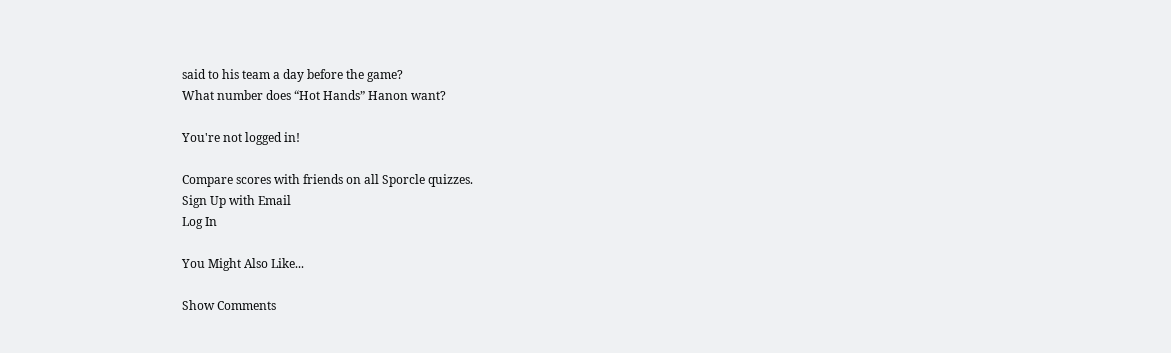said to his team a day before the game?
What number does “Hot Hands” Hanon want?

You're not logged in!

Compare scores with friends on all Sporcle quizzes.
Sign Up with Email
Log In

You Might Also Like...

Show Comments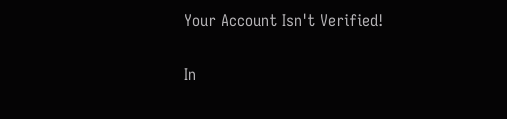Your Account Isn't Verified!

In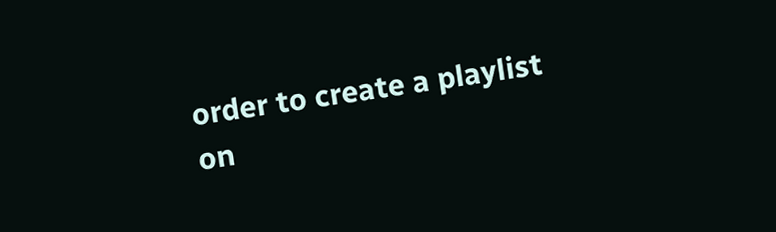order to create a playlist on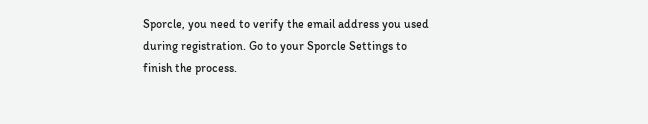Sporcle, you need to verify the email address you used during registration. Go to your Sporcle Settings to finish the process.